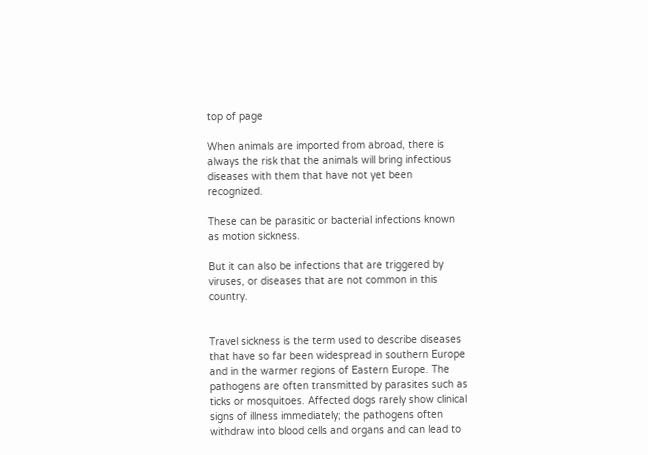top of page

When animals are imported from abroad, there is always the risk that the animals will bring infectious diseases with them that have not yet been recognized.

These can be parasitic or bacterial infections known as motion sickness.

But it can also be infections that are triggered by viruses, or diseases that are not common in this country.


Travel sickness is the term used to describe diseases that have so far been widespread in southern Europe and in the warmer regions of Eastern Europe. The pathogens are often transmitted by parasites such as ticks or mosquitoes. Affected dogs rarely show clinical signs of illness immediately; the pathogens often withdraw into blood cells and organs and can lead to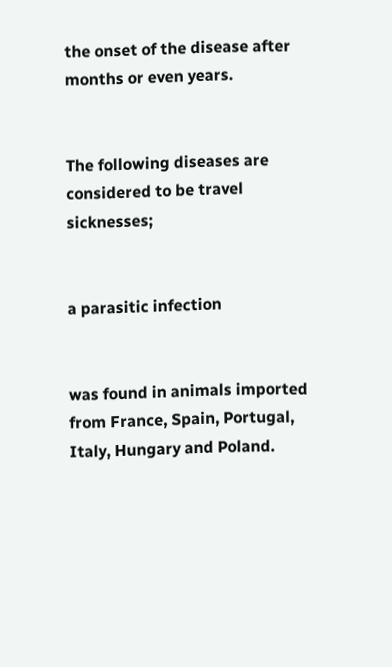the onset of the disease after months or even years.


The following diseases are considered to be travel sicknesses;


a parasitic infection


was found in animals imported from France, Spain, Portugal, Italy, Hungary and Poland.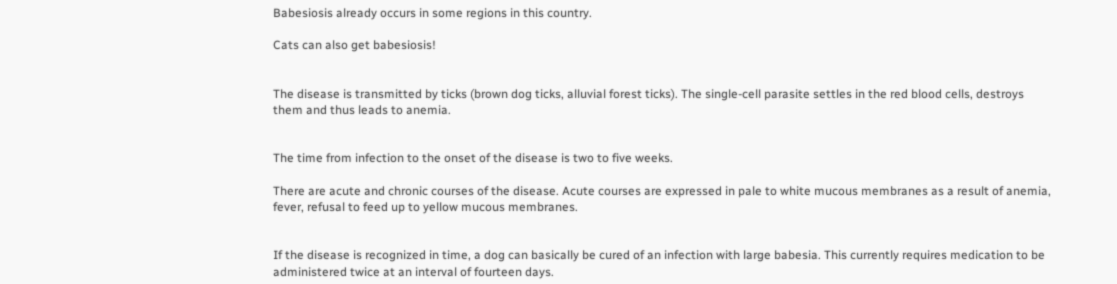Babesiosis already occurs in some regions in this country.

Cats can also get babesiosis!


The disease is transmitted by ticks (brown dog ticks, alluvial forest ticks). The single-cell parasite settles in the red blood cells, destroys them and thus leads to anemia.


The time from infection to the onset of the disease is two to five weeks.

There are acute and chronic courses of the disease. Acute courses are expressed in pale to white mucous membranes as a result of anemia, fever, refusal to feed up to yellow mucous membranes.


If the disease is recognized in time, a dog can basically be cured of an infection with large babesia. This currently requires medication to be administered twice at an interval of fourteen days.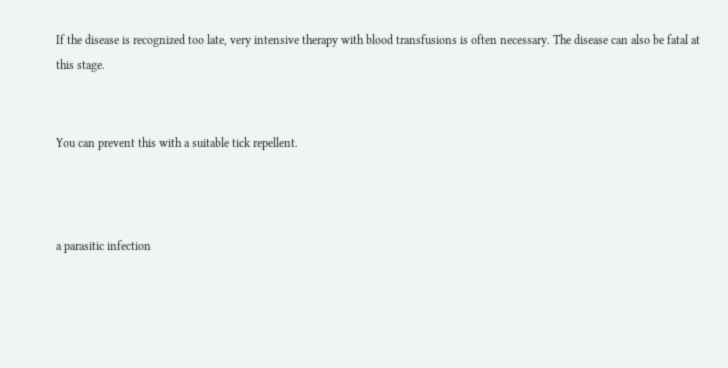If the disease is recognized too late, very intensive therapy with blood transfusions is often necessary. The disease can also be fatal at this stage.


You can prevent this with a suitable tick repellent.



a parasitic infection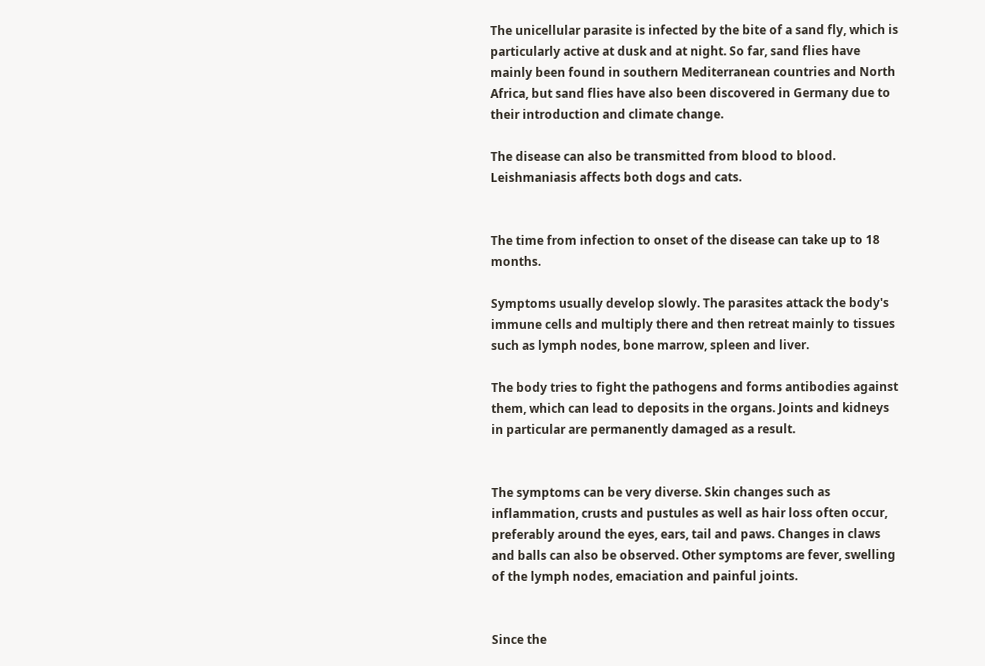The unicellular parasite is infected by the bite of a sand fly, which is particularly active at dusk and at night. So far, sand flies have mainly been found in southern Mediterranean countries and North Africa, but sand flies have also been discovered in Germany due to their introduction and climate change.

The disease can also be transmitted from blood to blood. Leishmaniasis affects both dogs and cats.


The time from infection to onset of the disease can take up to 18 months.

Symptoms usually develop slowly. The parasites attack the body's immune cells and multiply there and then retreat mainly to tissues such as lymph nodes, bone marrow, spleen and liver.

The body tries to fight the pathogens and forms antibodies against them, which can lead to deposits in the organs. Joints and kidneys in particular are permanently damaged as a result.


The symptoms can be very diverse. Skin changes such as inflammation, crusts and pustules as well as hair loss often occur, preferably around the eyes, ears, tail and paws. Changes in claws and balls can also be observed. Other symptoms are fever, swelling of the lymph nodes, emaciation and painful joints.


Since the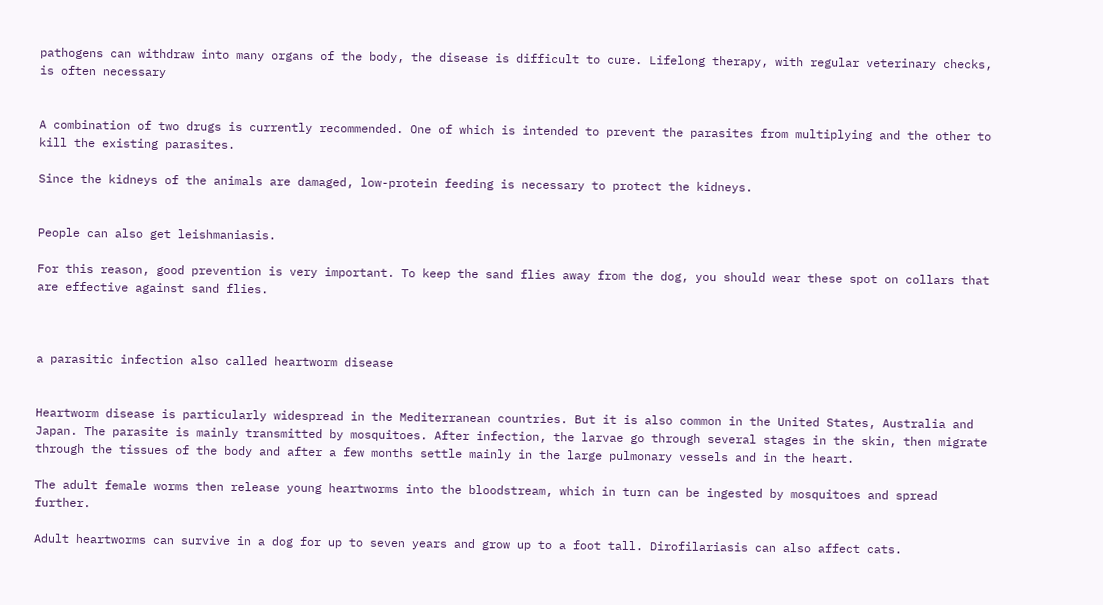pathogens can withdraw into many organs of the body, the disease is difficult to cure. Lifelong therapy, with regular veterinary checks, is often necessary


A combination of two drugs is currently recommended. One of which is intended to prevent the parasites from multiplying and the other to kill the existing parasites.

Since the kidneys of the animals are damaged, low-protein feeding is necessary to protect the kidneys.


People can also get leishmaniasis.

For this reason, good prevention is very important. To keep the sand flies away from the dog, you should wear these spot on collars that are effective against sand flies.



a parasitic infection also called heartworm disease


Heartworm disease is particularly widespread in the Mediterranean countries. But it is also common in the United States, Australia and Japan. The parasite is mainly transmitted by mosquitoes. After infection, the larvae go through several stages in the skin, then migrate through the tissues of the body and after a few months settle mainly in the large pulmonary vessels and in the heart.

The adult female worms then release young heartworms into the bloodstream, which in turn can be ingested by mosquitoes and spread further.

Adult heartworms can survive in a dog for up to seven years and grow up to a foot tall. Dirofilariasis can also affect cats.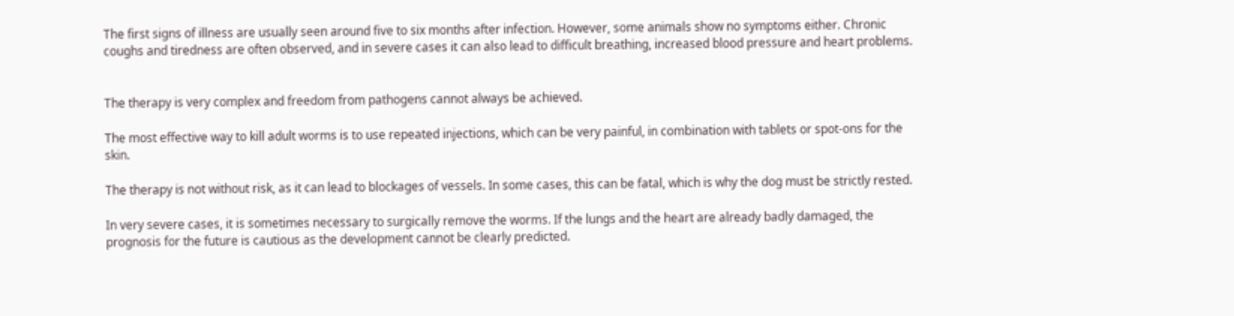The first signs of illness are usually seen around five to six months after infection. However, some animals show no symptoms either. Chronic coughs and tiredness are often observed, and in severe cases it can also lead to difficult breathing, increased blood pressure and heart problems.


The therapy is very complex and freedom from pathogens cannot always be achieved.

The most effective way to kill adult worms is to use repeated injections, which can be very painful, in combination with tablets or spot-ons for the skin.

The therapy is not without risk, as it can lead to blockages of vessels. In some cases, this can be fatal, which is why the dog must be strictly rested.

In very severe cases, it is sometimes necessary to surgically remove the worms. If the lungs and the heart are already badly damaged, the prognosis for the future is cautious as the development cannot be clearly predicted.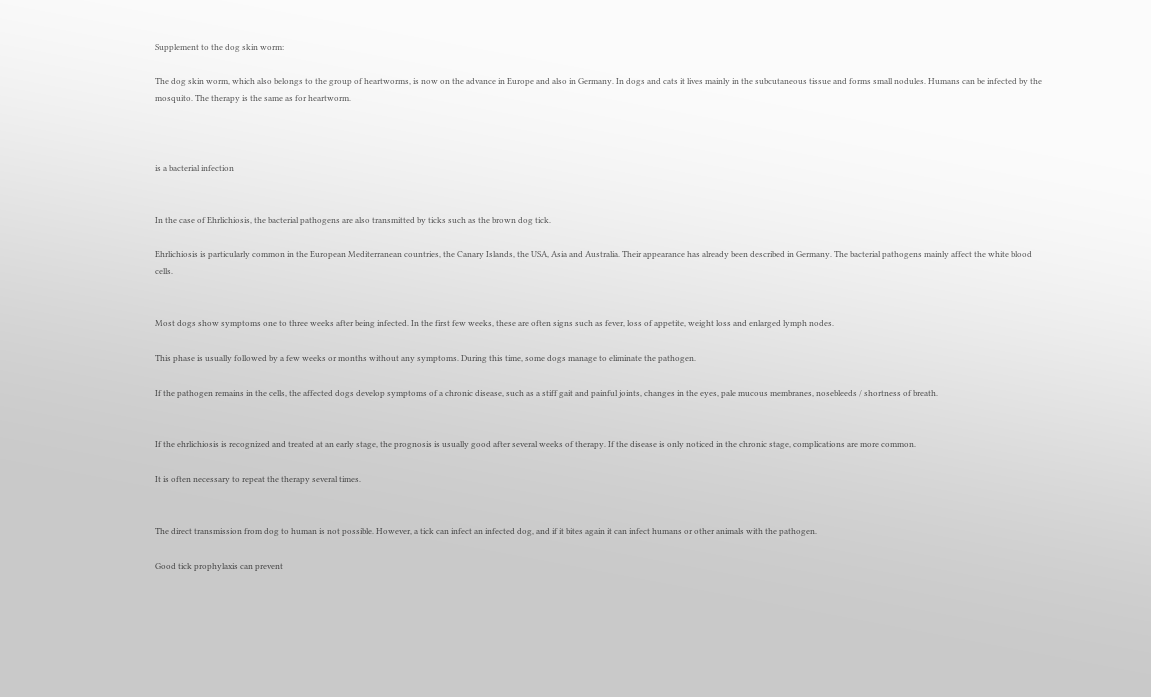Supplement to the dog skin worm:

The dog skin worm, which also belongs to the group of heartworms, is now on the advance in Europe and also in Germany. In dogs and cats it lives mainly in the subcutaneous tissue and forms small nodules. Humans can be infected by the mosquito. The therapy is the same as for heartworm.



is a bacterial infection


In the case of Ehrlichiosis, the bacterial pathogens are also transmitted by ticks such as the brown dog tick.

Ehrlichiosis is particularly common in the European Mediterranean countries, the Canary Islands, the USA, Asia and Australia. Their appearance has already been described in Germany. The bacterial pathogens mainly affect the white blood cells.


Most dogs show symptoms one to three weeks after being infected. In the first few weeks, these are often signs such as fever, loss of appetite, weight loss and enlarged lymph nodes.

This phase is usually followed by a few weeks or months without any symptoms. During this time, some dogs manage to eliminate the pathogen.

If the pathogen remains in the cells, the affected dogs develop symptoms of a chronic disease, such as a stiff gait and painful joints, changes in the eyes, pale mucous membranes, nosebleeds / shortness of breath.


If the ehrlichiosis is recognized and treated at an early stage, the prognosis is usually good after several weeks of therapy. If the disease is only noticed in the chronic stage, complications are more common.

It is often necessary to repeat the therapy several times.


The direct transmission from dog to human is not possible. However, a tick can infect an infected dog, and if it bites again it can infect humans or other animals with the pathogen.

Good tick prophylaxis can prevent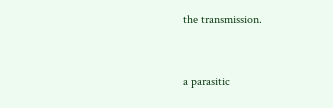the transmission.



a parasitic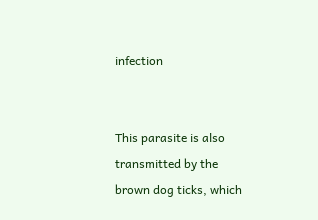infection


This parasite is also transmitted by the brown dog ticks, which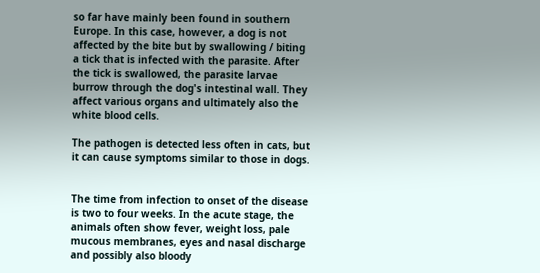so far have mainly been found in southern Europe. In this case, however, a dog is not affected by the bite but by swallowing / biting a tick that is infected with the parasite. After the tick is swallowed, the parasite larvae burrow through the dog's intestinal wall. They affect various organs and ultimately also the white blood cells.

The pathogen is detected less often in cats, but it can cause symptoms similar to those in dogs.


The time from infection to onset of the disease is two to four weeks. In the acute stage, the animals often show fever, weight loss, pale mucous membranes, eyes and nasal discharge and possibly also bloody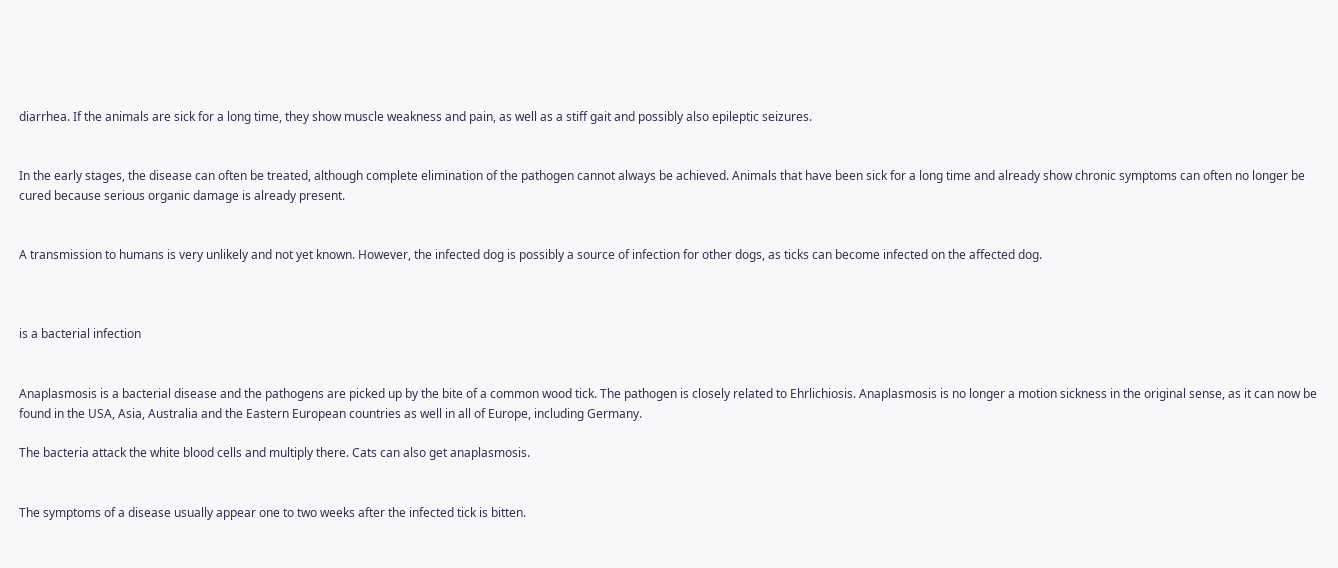diarrhea. If the animals are sick for a long time, they show muscle weakness and pain, as well as a stiff gait and possibly also epileptic seizures.


In the early stages, the disease can often be treated, although complete elimination of the pathogen cannot always be achieved. Animals that have been sick for a long time and already show chronic symptoms can often no longer be cured because serious organic damage is already present.


A transmission to humans is very unlikely and not yet known. However, the infected dog is possibly a source of infection for other dogs, as ticks can become infected on the affected dog.



is a bacterial infection


Anaplasmosis is a bacterial disease and the pathogens are picked up by the bite of a common wood tick. The pathogen is closely related to Ehrlichiosis. Anaplasmosis is no longer a motion sickness in the original sense, as it can now be found in the USA, Asia, Australia and the Eastern European countries as well in all of Europe, including Germany.

The bacteria attack the white blood cells and multiply there. Cats can also get anaplasmosis.


The symptoms of a disease usually appear one to two weeks after the infected tick is bitten.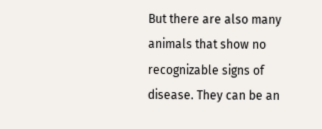But there are also many animals that show no recognizable signs of disease. They can be an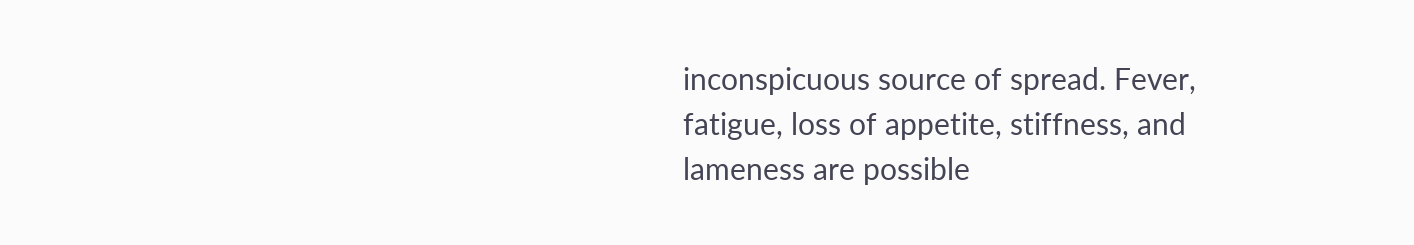inconspicuous source of spread. Fever, fatigue, loss of appetite, stiffness, and lameness are possible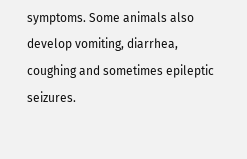symptoms. Some animals also develop vomiting, diarrhea, coughing and sometimes epileptic seizures.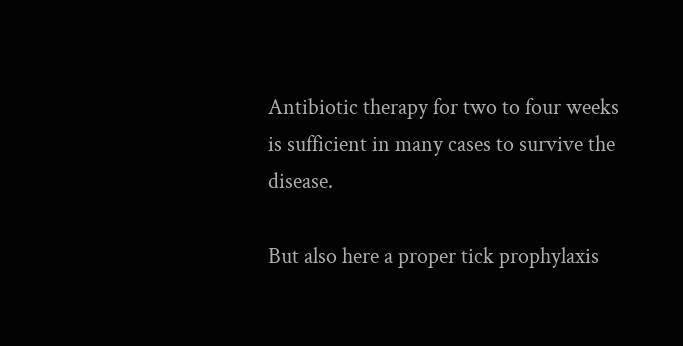Antibiotic therapy for two to four weeks is sufficient in many cases to survive the disease.

But also here a proper tick prophylaxis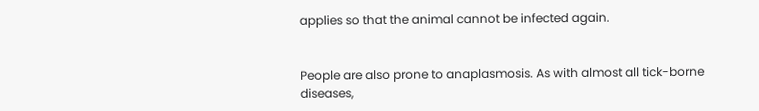applies so that the animal cannot be infected again.


People are also prone to anaplasmosis. As with almost all tick-borne diseases,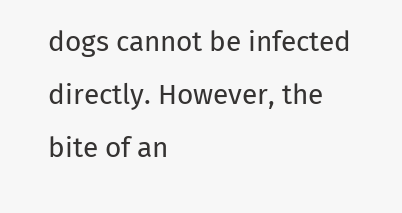dogs cannot be infected directly. However, the bite of an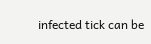infected tick can be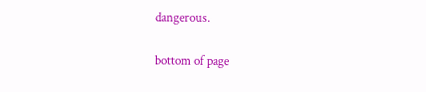dangerous.

bottom of page